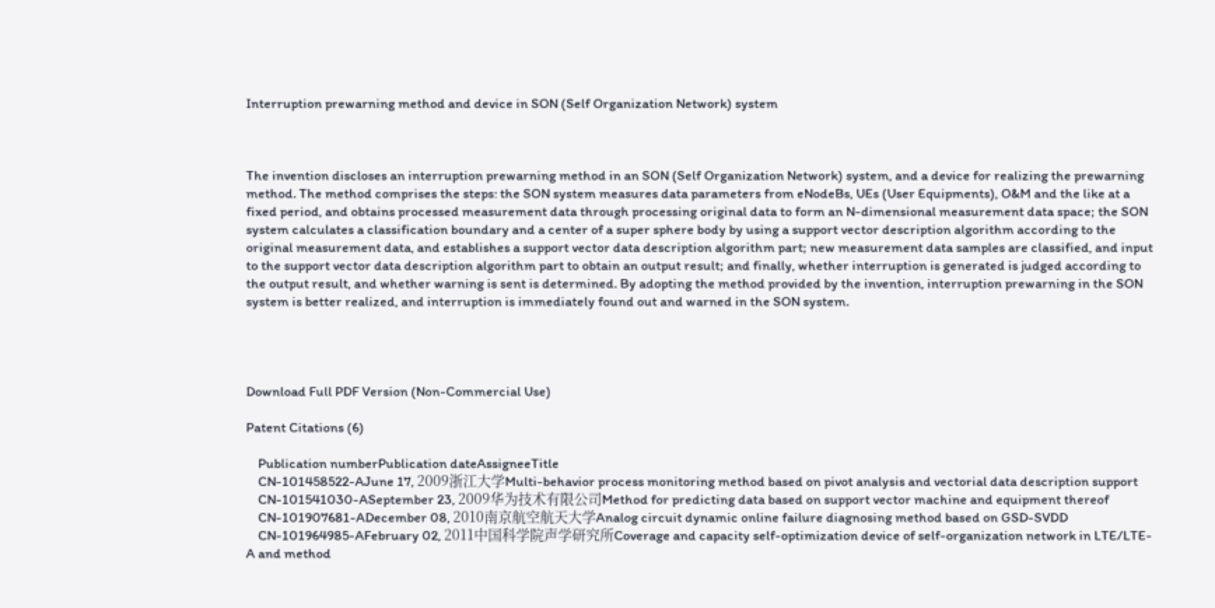Interruption prewarning method and device in SON (Self Organization Network) system



The invention discloses an interruption prewarning method in an SON (Self Organization Network) system, and a device for realizing the prewarning method. The method comprises the steps: the SON system measures data parameters from eNodeBs, UEs (User Equipments), O&M and the like at a fixed period, and obtains processed measurement data through processing original data to form an N-dimensional measurement data space; the SON system calculates a classification boundary and a center of a super sphere body by using a support vector description algorithm according to the original measurement data, and establishes a support vector data description algorithm part; new measurement data samples are classified, and input to the support vector data description algorithm part to obtain an output result; and finally, whether interruption is generated is judged according to the output result, and whether warning is sent is determined. By adopting the method provided by the invention, interruption prewarning in the SON system is better realized, and interruption is immediately found out and warned in the SON system.




Download Full PDF Version (Non-Commercial Use)

Patent Citations (6)

    Publication numberPublication dateAssigneeTitle
    CN-101458522-AJune 17, 2009浙江大学Multi-behavior process monitoring method based on pivot analysis and vectorial data description support
    CN-101541030-ASeptember 23, 2009华为技术有限公司Method for predicting data based on support vector machine and equipment thereof
    CN-101907681-ADecember 08, 2010南京航空航天大学Analog circuit dynamic online failure diagnosing method based on GSD-SVDD
    CN-101964985-AFebruary 02, 2011中国科学院声学研究所Coverage and capacity self-optimization device of self-organization network in LTE/LTE-A and method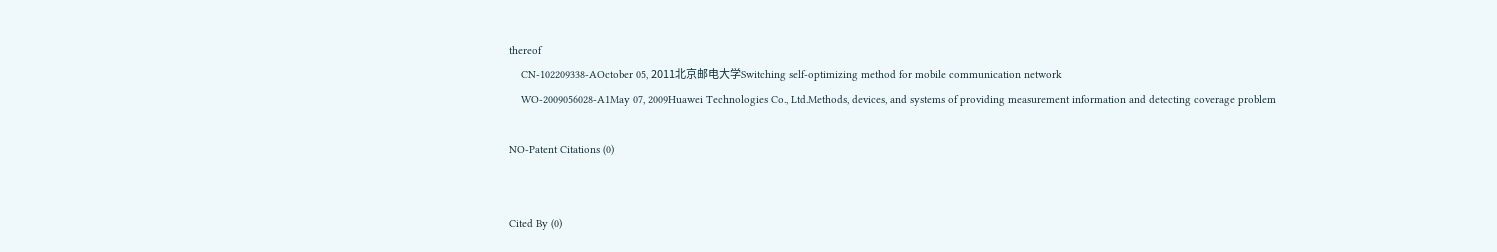thereof
    CN-102209338-AOctober 05, 2011北京邮电大学Switching self-optimizing method for mobile communication network
    WO-2009056028-A1May 07, 2009Huawei Technologies Co., Ltd.Methods, devices, and systems of providing measurement information and detecting coverage problem

NO-Patent Citations (0)


Cited By (0)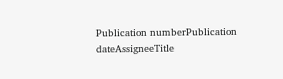Publication numberPublication dateAssigneeTitle